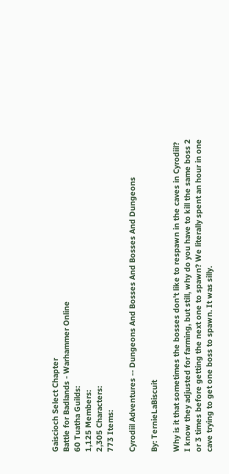Gaiscioch Select Chapter
Battle for Badlands - Warhammer Online
60 Tuatha Guilds:
1,125 Members:
2,305 Characters:
773 Items:

Cyrodiil Adventures -- Dungeons And Bosses And Bosses And Dungeons

By: TernieLaBiscuit

Why is it that sometimes the bosses don't like to respawn in the caves in Cyrodiil? I know they adjusted for farming, but still, why do you have to kill the same boss 2 or 3 times before getting the next one to spawn? We literally spent an hour in one cave trying to get one boss to spawn. It was silly.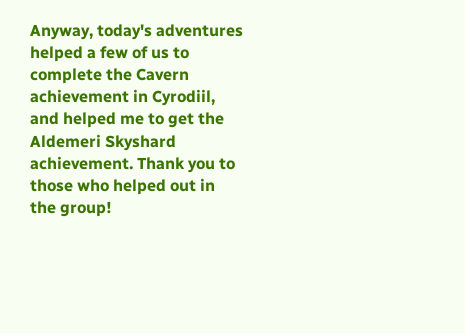Anyway, today's adventures helped a few of us to complete the Cavern achievement in Cyrodiil, and helped me to get the Aldemeri Skyshard achievement. Thank you to those who helped out in the group!